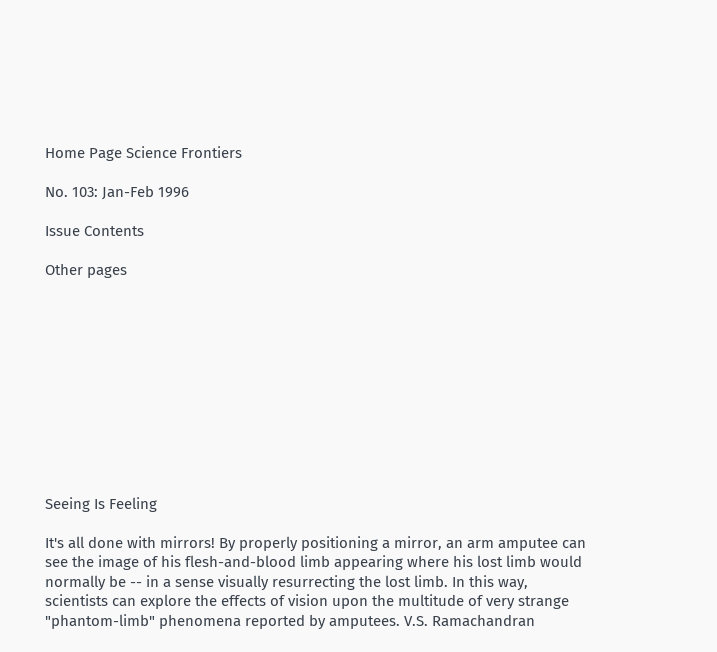Home Page Science Frontiers

No. 103: Jan-Feb 1996

Issue Contents

Other pages











Seeing Is Feeling

It's all done with mirrors! By properly positioning a mirror, an arm amputee can see the image of his flesh-and-blood limb appearing where his lost limb would normally be -- in a sense visually resurrecting the lost limb. In this way, scientists can explore the effects of vision upon the multitude of very strange "phantom-limb" phenomena reported by amputees. V.S. Ramachandran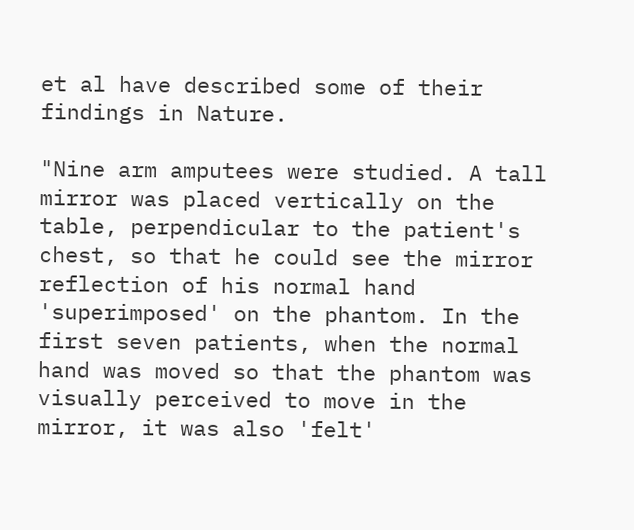et al have described some of their findings in Nature.

"Nine arm amputees were studied. A tall mirror was placed vertically on the table, perpendicular to the patient's chest, so that he could see the mirror reflection of his normal hand 'superimposed' on the phantom. In the first seven patients, when the normal hand was moved so that the phantom was visually perceived to move in the mirror, it was also 'felt'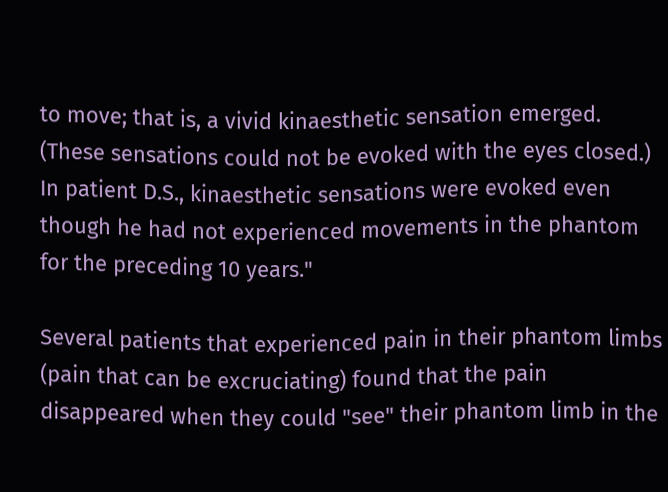to move; that is, a vivid kinaesthetic sensation emerged. (These sensations could not be evoked with the eyes closed.) In patient D.S., kinaesthetic sensations were evoked even though he had not experienced movements in the phantom for the preceding 10 years."

Several patients that experienced pain in their phantom limbs (pain that can be excruciating) found that the pain disappeared when they could "see" their phantom limb in the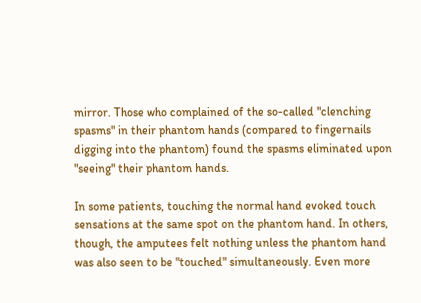mirror. Those who complained of the so-called "clenching spasms" in their phantom hands (compared to fingernails digging into the phantom) found the spasms eliminated upon "seeing" their phantom hands.

In some patients, touching the normal hand evoked touch sensations at the same spot on the phantom hand. In others, though, the amputees felt nothing unless the phantom hand was also seen to be "touched" simultaneously. Even more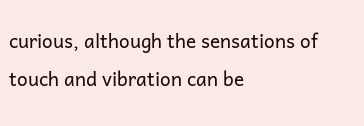curious, although the sensations of touch and vibration can be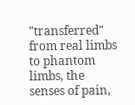"transferred" from real limbs to phantom limbs, the senses of pain,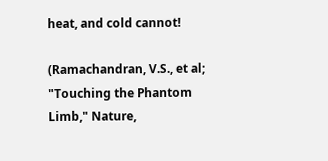heat, and cold cannot!

(Ramachandran, V.S., et al; "Touching the Phantom Limb," Nature,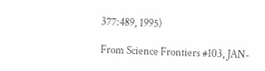377:489, 1995)

From Science Frontiers #103, JAN-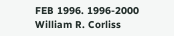FEB 1996. 1996-2000 William R. Corliss